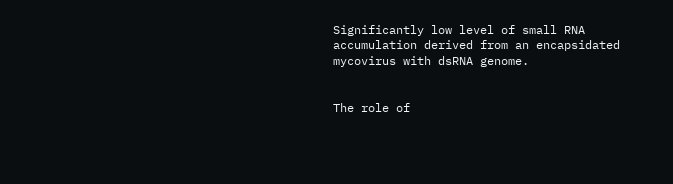Significantly low level of small RNA accumulation derived from an encapsidated mycovirus with dsRNA genome.


The role of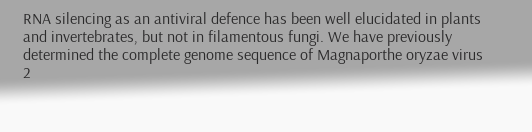RNA silencing as an antiviral defence has been well elucidated in plants and invertebrates, but not in filamentous fungi. We have previously determined the complete genome sequence of Magnaporthe oryzae virus 2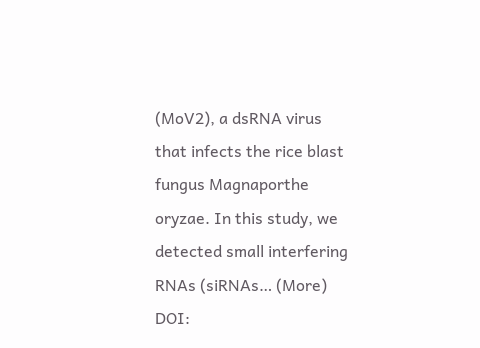(MoV2), a dsRNA virus that infects the rice blast fungus Magnaporthe oryzae. In this study, we detected small interfering RNAs (siRNAs… (More)
DOI: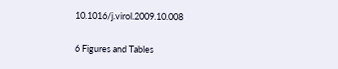10.1016/j.virol.2009.10.008


6 Figures and Tables